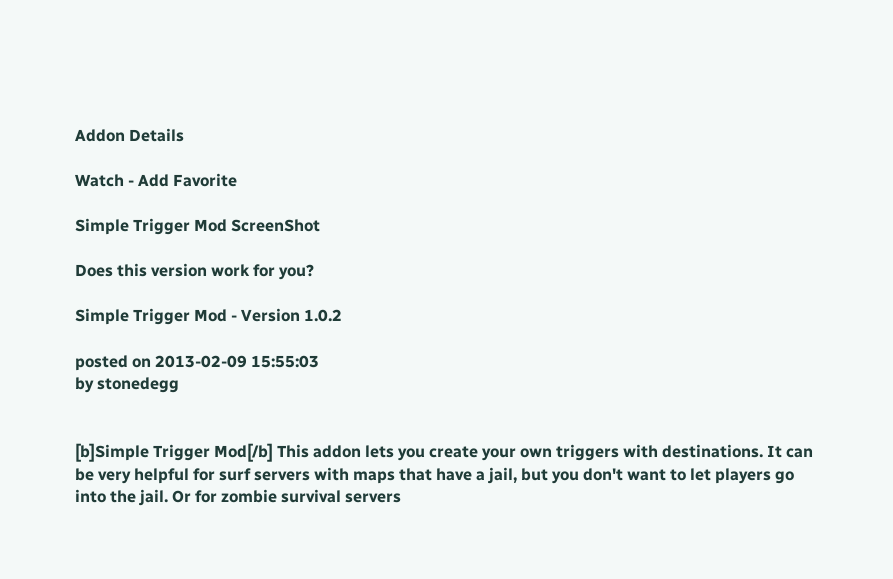Addon Details

Watch - Add Favorite

Simple Trigger Mod ScreenShot

Does this version work for you?

Simple Trigger Mod - Version 1.0.2

posted on 2013-02-09 15:55:03
by stonedegg


[b]Simple Trigger Mod[/b] This addon lets you create your own triggers with destinations. It can be very helpful for surf servers with maps that have a jail, but you don't want to let players go into the jail. Or for zombie survival servers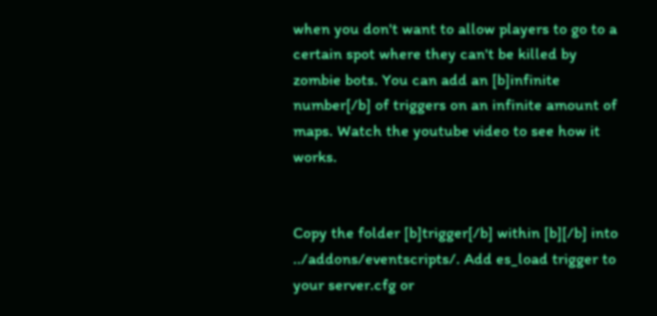when you don't want to allow players to go to a certain spot where they can't be killed by zombie bots. You can add an [b]infinite number[/b] of triggers on an infinite amount of maps. Watch the youtube video to see how it works.


Copy the folder [b]trigger[/b] within [b][/b] into ../addons/eventscripts/. Add es_load trigger to your server.cfg or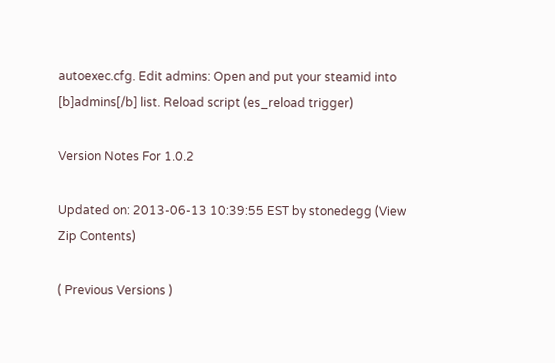autoexec.cfg. Edit admins: Open and put your steamid into [b]admins[/b] list. Reload script (es_reload trigger)

Version Notes For 1.0.2

Updated on: 2013-06-13 10:39:55 EST by stonedegg (View Zip Contents)

( Previous Versions )